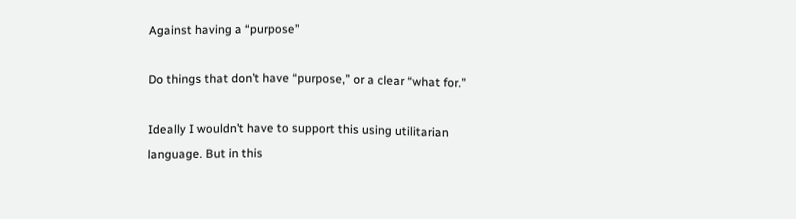Against having a “purpose”

Do things that don’t have “purpose,” or a clear “what for.”

Ideally I wouldn’t have to support this using utilitarian language. But in this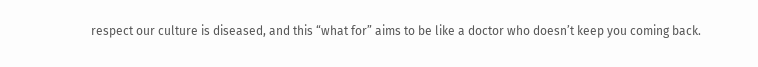respect our culture is diseased, and this “what for” aims to be like a doctor who doesn’t keep you coming back.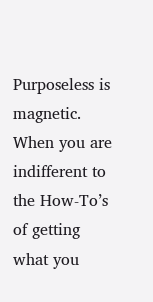Purposeless is magnetic. When you are indifferent to the How-To’s of getting what you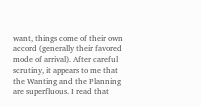want, things come of their own accord (generally their favored mode of arrival). After careful scrutiny, it appears to me that the Wanting and the Planning are superfluous. I read that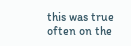this was true often on the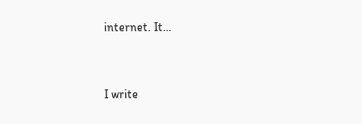internet. It…



I write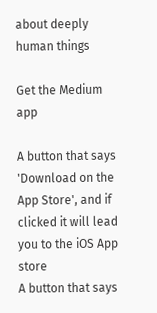about deeply human things

Get the Medium app

A button that says 'Download on the App Store', and if clicked it will lead you to the iOS App store
A button that says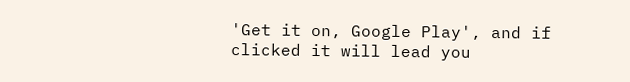'Get it on, Google Play', and if clicked it will lead you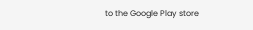to the Google Play store